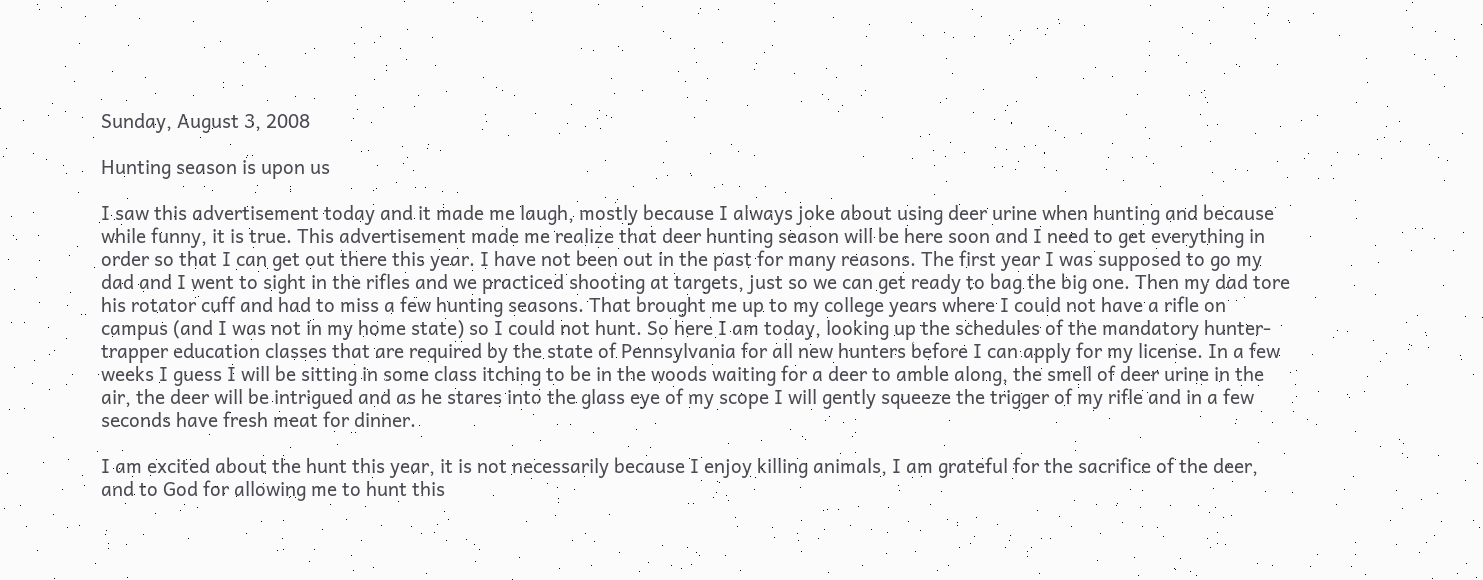Sunday, August 3, 2008

Hunting season is upon us

I saw this advertisement today and it made me laugh, mostly because I always joke about using deer urine when hunting and because while funny, it is true. This advertisement made me realize that deer hunting season will be here soon and I need to get everything in order so that I can get out there this year. I have not been out in the past for many reasons. The first year I was supposed to go my dad and I went to sight in the rifles and we practiced shooting at targets, just so we can get ready to bag the big one. Then my dad tore his rotator cuff and had to miss a few hunting seasons. That brought me up to my college years where I could not have a rifle on campus (and I was not in my home state) so I could not hunt. So here I am today, looking up the schedules of the mandatory hunter-trapper education classes that are required by the state of Pennsylvania for all new hunters before I can apply for my license. In a few weeks I guess I will be sitting in some class itching to be in the woods waiting for a deer to amble along, the smell of deer urine in the air, the deer will be intrigued and as he stares into the glass eye of my scope I will gently squeeze the trigger of my rifle and in a few seconds have fresh meat for dinner.

I am excited about the hunt this year, it is not necessarily because I enjoy killing animals, I am grateful for the sacrifice of the deer, and to God for allowing me to hunt this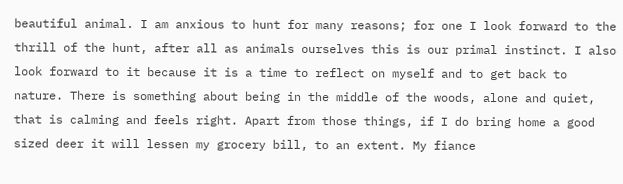beautiful animal. I am anxious to hunt for many reasons; for one I look forward to the thrill of the hunt, after all as animals ourselves this is our primal instinct. I also look forward to it because it is a time to reflect on myself and to get back to nature. There is something about being in the middle of the woods, alone and quiet, that is calming and feels right. Apart from those things, if I do bring home a good sized deer it will lessen my grocery bill, to an extent. My fiance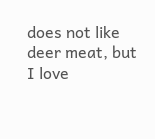does not like deer meat, but I love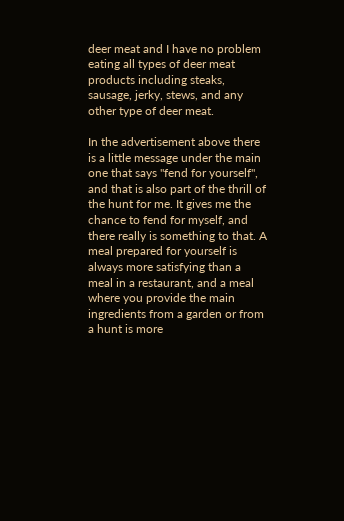deer meat and I have no problem eating all types of deer meat products including steaks, sausage, jerky, stews, and any other type of deer meat.

In the advertisement above there is a little message under the main one that says "fend for yourself", and that is also part of the thrill of the hunt for me. It gives me the chance to fend for myself, and there really is something to that. A meal prepared for yourself is always more satisfying than a meal in a restaurant, and a meal where you provide the main ingredients from a garden or from a hunt is more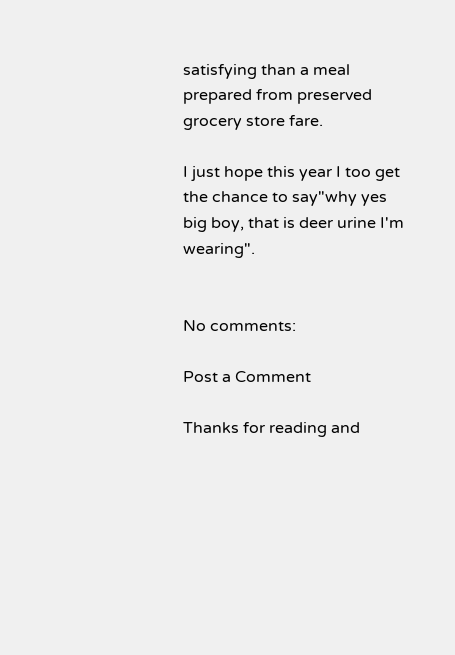satisfying than a meal prepared from preserved grocery store fare.

I just hope this year I too get the chance to say"why yes big boy, that is deer urine I'm wearing".


No comments:

Post a Comment

Thanks for reading and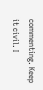commenting. Keep it civil. I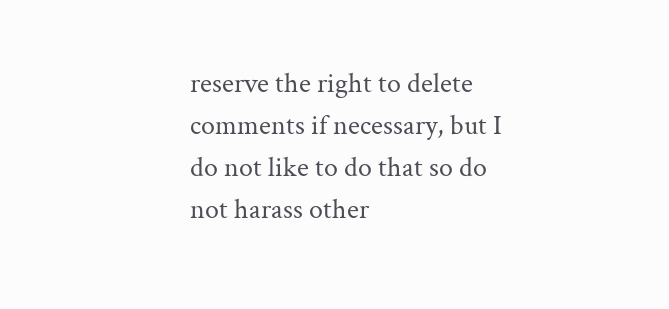reserve the right to delete comments if necessary, but I do not like to do that so do not harass other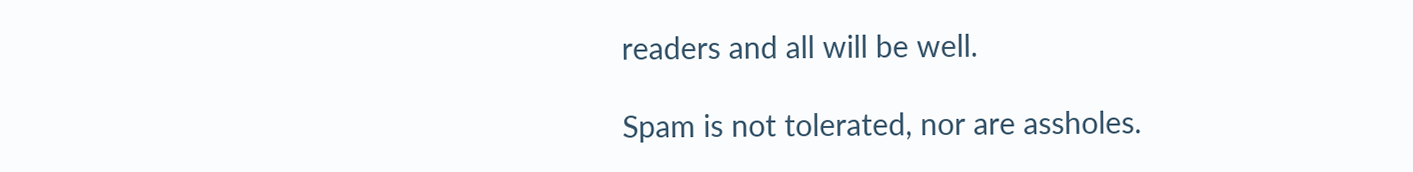readers and all will be well.

Spam is not tolerated, nor are assholes.